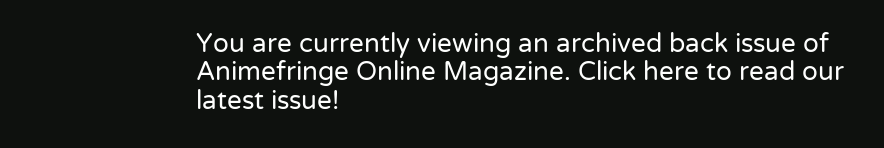You are currently viewing an archived back issue of Animefringe Online Magazine. Click here to read our latest issue!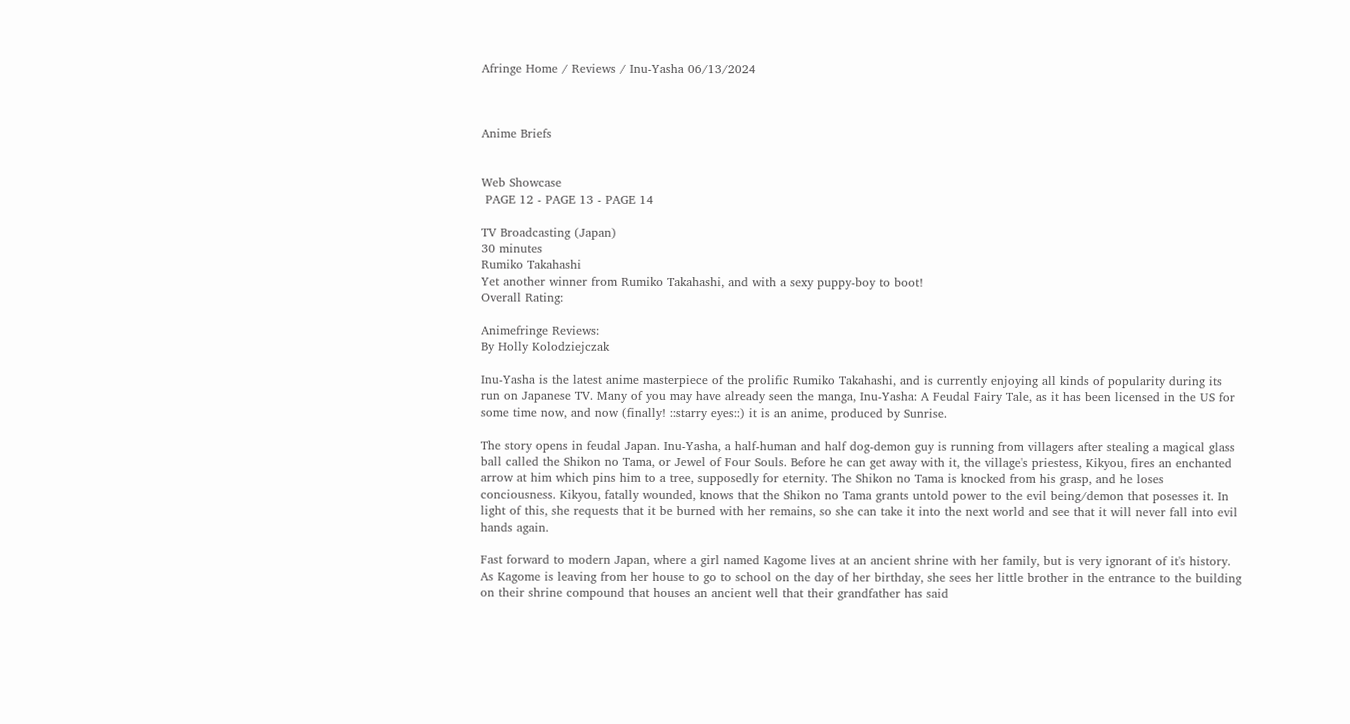Afringe Home / Reviews / Inu-Yasha 06/13/2024



Anime Briefs


Web Showcase
 PAGE 12 - PAGE 13 - PAGE 14

TV Broadcasting (Japan)
30 minutes
Rumiko Takahashi
Yet another winner from Rumiko Takahashi, and with a sexy puppy-boy to boot!
Overall Rating:

Animefringe Reviews:
By Holly Kolodziejczak

Inu-Yasha is the latest anime masterpiece of the prolific Rumiko Takahashi, and is currently enjoying all kinds of popularity during its run on Japanese TV. Many of you may have already seen the manga, Inu-Yasha: A Feudal Fairy Tale, as it has been licensed in the US for some time now, and now (finally! ::starry eyes::) it is an anime, produced by Sunrise.

The story opens in feudal Japan. Inu-Yasha, a half-human and half dog-demon guy is running from villagers after stealing a magical glass ball called the Shikon no Tama, or Jewel of Four Souls. Before he can get away with it, the village's priestess, Kikyou, fires an enchanted arrow at him which pins him to a tree, supposedly for eternity. The Shikon no Tama is knocked from his grasp, and he loses conciousness. Kikyou, fatally wounded, knows that the Shikon no Tama grants untold power to the evil being/demon that posesses it. In light of this, she requests that it be burned with her remains, so she can take it into the next world and see that it will never fall into evil hands again.

Fast forward to modern Japan, where a girl named Kagome lives at an ancient shrine with her family, but is very ignorant of it's history. As Kagome is leaving from her house to go to school on the day of her birthday, she sees her little brother in the entrance to the building on their shrine compound that houses an ancient well that their grandfather has said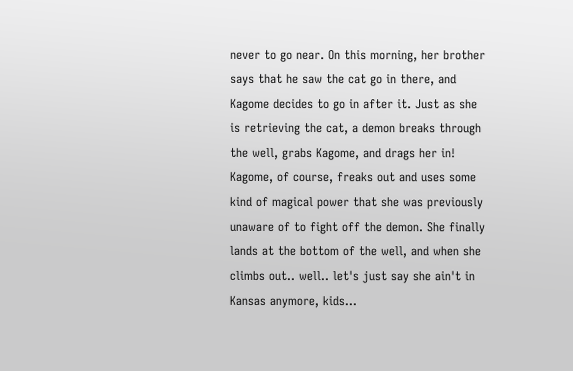never to go near. On this morning, her brother says that he saw the cat go in there, and Kagome decides to go in after it. Just as she is retrieving the cat, a demon breaks through the well, grabs Kagome, and drags her in! Kagome, of course, freaks out and uses some kind of magical power that she was previously unaware of to fight off the demon. She finally lands at the bottom of the well, and when she climbs out.. well.. let's just say she ain't in Kansas anymore, kids...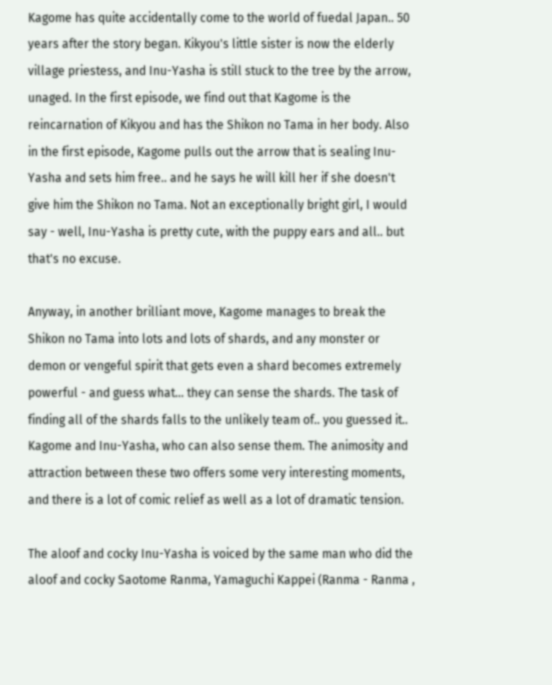Kagome has quite accidentally come to the world of fuedal Japan.. 50 years after the story began. Kikyou's little sister is now the elderly village priestess, and Inu-Yasha is still stuck to the tree by the arrow, unaged. In the first episode, we find out that Kagome is the reincarnation of Kikyou and has the Shikon no Tama in her body. Also in the first episode, Kagome pulls out the arrow that is sealing Inu-Yasha and sets him free.. and he says he will kill her if she doesn't give him the Shikon no Tama. Not an exceptionally bright girl, I would say - well, Inu-Yasha is pretty cute, with the puppy ears and all.. but that's no excuse.

Anyway, in another brilliant move, Kagome manages to break the Shikon no Tama into lots and lots of shards, and any monster or demon or vengeful spirit that gets even a shard becomes extremely powerful - and guess what... they can sense the shards. The task of finding all of the shards falls to the unlikely team of.. you guessed it.. Kagome and Inu-Yasha, who can also sense them. The animosity and attraction between these two offers some very interesting moments, and there is a lot of comic relief as well as a lot of dramatic tension.

The aloof and cocky Inu-Yasha is voiced by the same man who did the aloof and cocky Saotome Ranma, Yamaguchi Kappei (Ranma - Ranma ,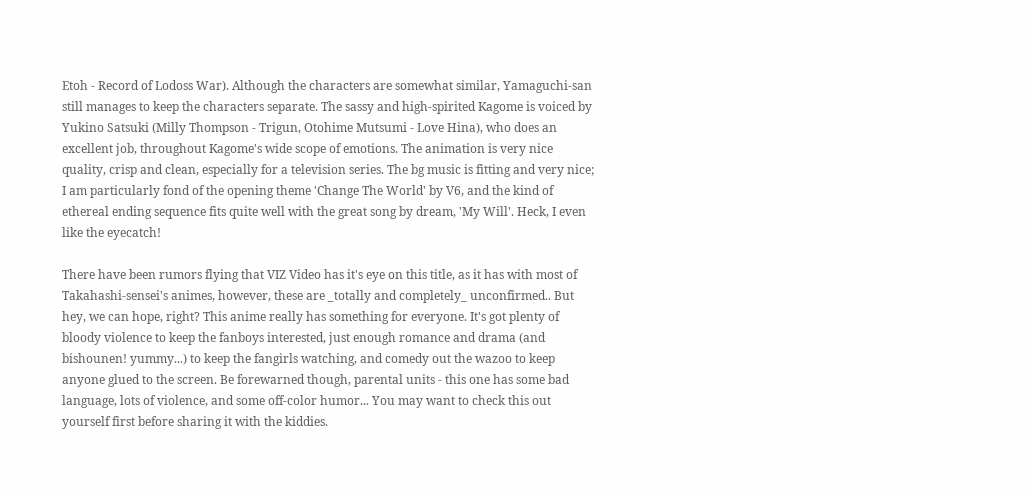Etoh - Record of Lodoss War). Although the characters are somewhat similar, Yamaguchi-san still manages to keep the characters separate. The sassy and high-spirited Kagome is voiced by Yukino Satsuki (Milly Thompson - Trigun, Otohime Mutsumi - Love Hina), who does an excellent job, throughout Kagome's wide scope of emotions. The animation is very nice quality, crisp and clean, especially for a television series. The bg music is fitting and very nice; I am particularly fond of the opening theme 'Change The World' by V6, and the kind of ethereal ending sequence fits quite well with the great song by dream, 'My Will'. Heck, I even like the eyecatch!

There have been rumors flying that VIZ Video has it's eye on this title, as it has with most of Takahashi-sensei's animes, however, these are _totally and completely_ unconfirmed.. But hey, we can hope, right? This anime really has something for everyone. It's got plenty of bloody violence to keep the fanboys interested, just enough romance and drama (and bishounen! yummy...) to keep the fangirls watching, and comedy out the wazoo to keep anyone glued to the screen. Be forewarned though, parental units - this one has some bad language, lots of violence, and some off-color humor... You may want to check this out yourself first before sharing it with the kiddies.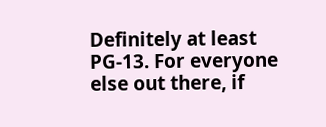Definitely at least PG-13. For everyone else out there, if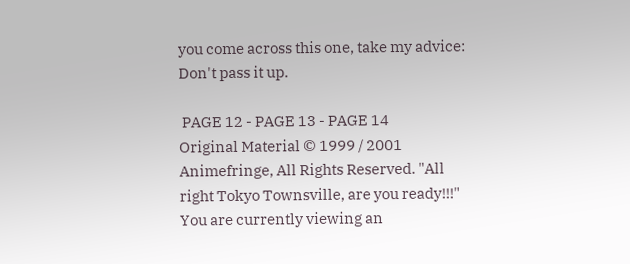you come across this one, take my advice: Don't pass it up.

 PAGE 12 - PAGE 13 - PAGE 14
Original Material © 1999 / 2001 Animefringe, All Rights Reserved. "All right Tokyo Townsville, are you ready!!!"
You are currently viewing an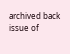archived back issue of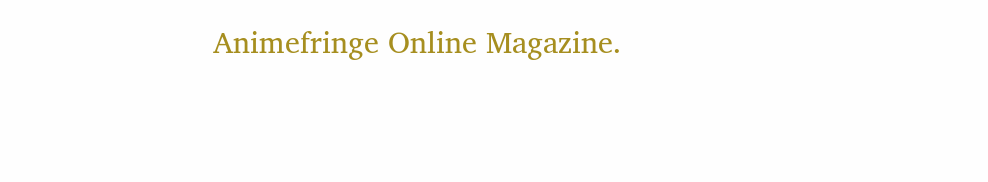Animefringe Online Magazine.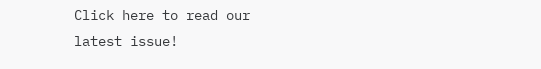Click here to read our latest issue!